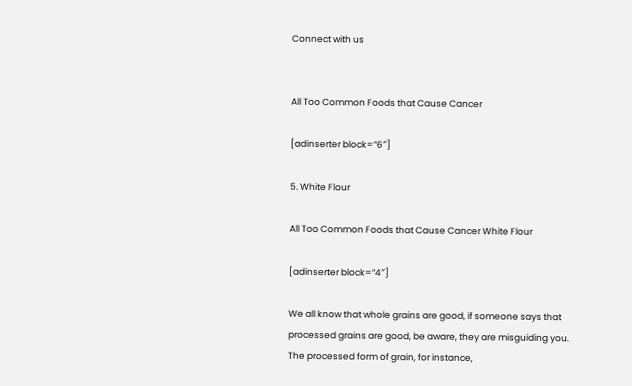Connect with us


All Too Common Foods that Cause Cancer

[adinserter block=”6″]

5. White Flour

All Too Common Foods that Cause Cancer White Flour

[adinserter block=”4″]

We all know that whole grains are good, if someone says that processed grains are good, be aware, they are misguiding you. The processed form of grain, for instance,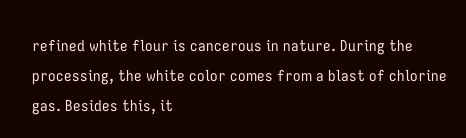refined white flour is cancerous in nature. During the processing, the white color comes from a blast of chlorine gas. Besides this, it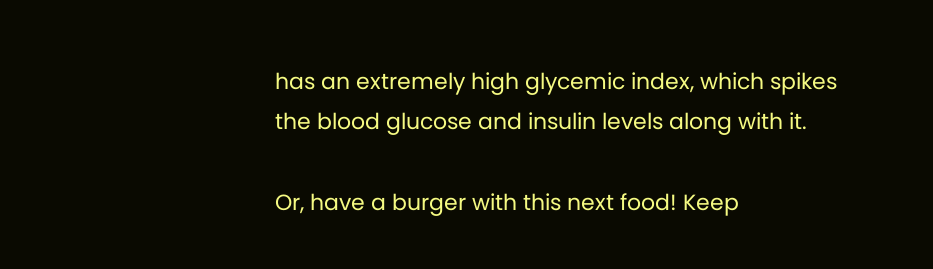has an extremely high glycemic index, which spikes the blood glucose and insulin levels along with it.

Or, have a burger with this next food! Keep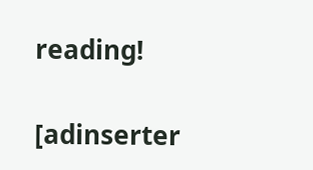reading!

[adinserter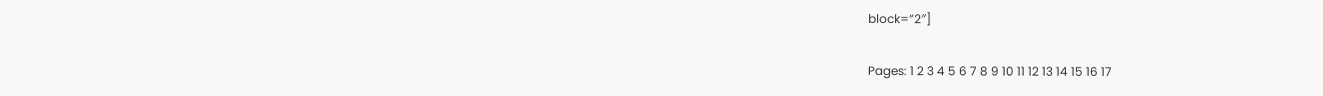block=”2″]

Pages: 1 2 3 4 5 6 7 8 9 10 11 12 13 14 15 16 17